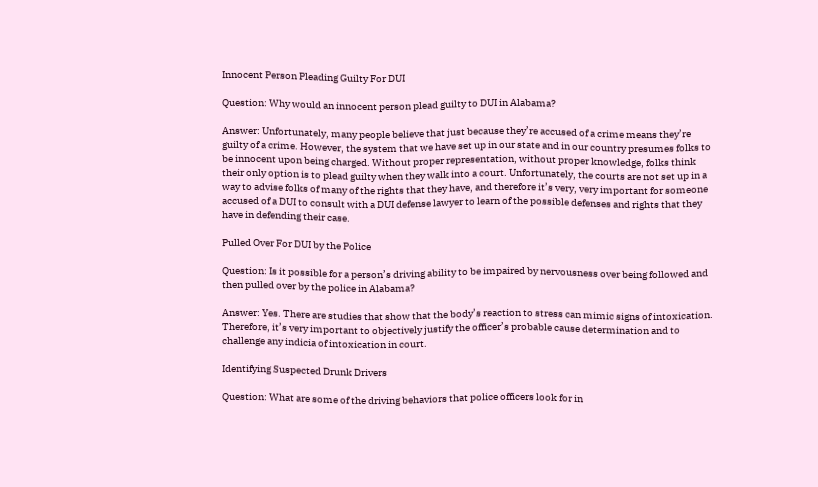Innocent Person Pleading Guilty For DUI

Question: Why would an innocent person plead guilty to DUI in Alabama?

Answer: Unfortunately, many people believe that just because they’re accused of a crime means they’re guilty of a crime. However, the system that we have set up in our state and in our country presumes folks to be innocent upon being charged. Without proper representation, without proper knowledge, folks think their only option is to plead guilty when they walk into a court. Unfortunately, the courts are not set up in a way to advise folks of many of the rights that they have, and therefore it’s very, very important for someone accused of a DUI to consult with a DUI defense lawyer to learn of the possible defenses and rights that they have in defending their case.

Pulled Over For DUI by the Police

Question: Is it possible for a person’s driving ability to be impaired by nervousness over being followed and then pulled over by the police in Alabama?

Answer: Yes. There are studies that show that the body’s reaction to stress can mimic signs of intoxication. Therefore, it’s very important to objectively justify the officer’s probable cause determination and to challenge any indicia of intoxication in court.

Identifying Suspected Drunk Drivers

Question: What are some of the driving behaviors that police officers look for in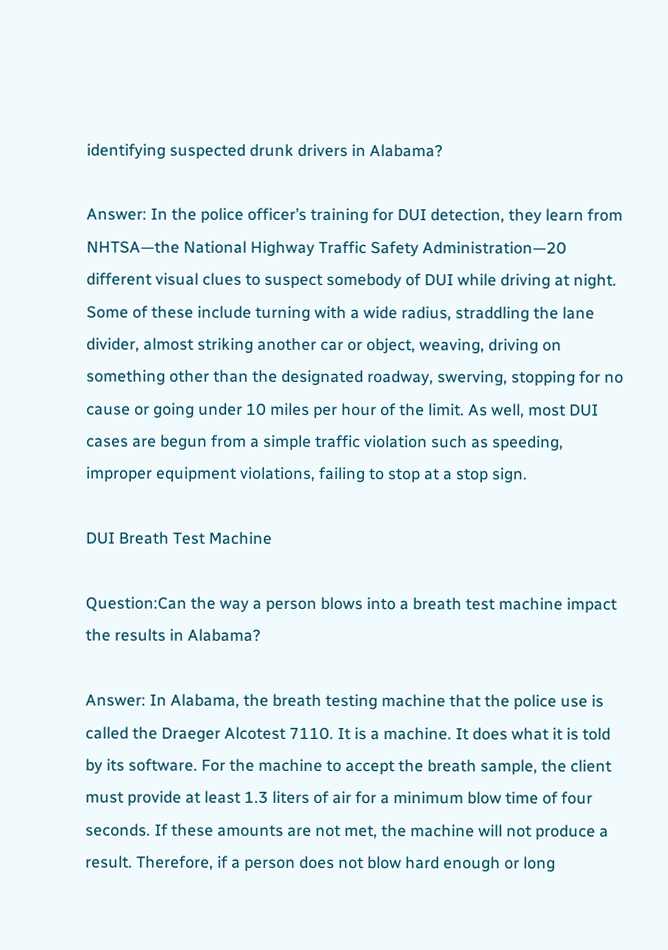identifying suspected drunk drivers in Alabama?

Answer: In the police officer’s training for DUI detection, they learn from NHTSA—the National Highway Traffic Safety Administration—20 different visual clues to suspect somebody of DUI while driving at night. Some of these include turning with a wide radius, straddling the lane divider, almost striking another car or object, weaving, driving on something other than the designated roadway, swerving, stopping for no cause or going under 10 miles per hour of the limit. As well, most DUI cases are begun from a simple traffic violation such as speeding, improper equipment violations, failing to stop at a stop sign.

DUI Breath Test Machine

Question:Can the way a person blows into a breath test machine impact the results in Alabama?

Answer: In Alabama, the breath testing machine that the police use is called the Draeger Alcotest 7110. It is a machine. It does what it is told by its software. For the machine to accept the breath sample, the client must provide at least 1.3 liters of air for a minimum blow time of four seconds. If these amounts are not met, the machine will not produce a result. Therefore, if a person does not blow hard enough or long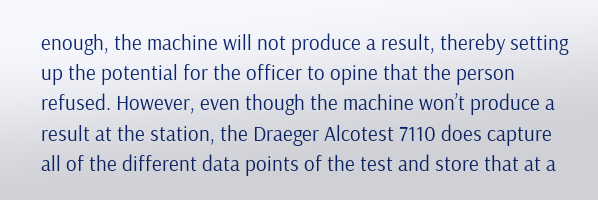enough, the machine will not produce a result, thereby setting up the potential for the officer to opine that the person refused. However, even though the machine won’t produce a result at the station, the Draeger Alcotest 7110 does capture all of the different data points of the test and store that at a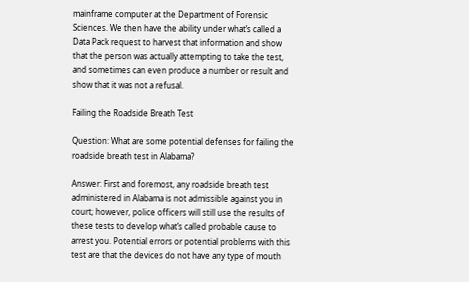mainframe computer at the Department of Forensic Sciences. We then have the ability under what’s called a Data Pack request to harvest that information and show that the person was actually attempting to take the test, and sometimes can even produce a number or result and show that it was not a refusal.

Failing the Roadside Breath Test

Question: What are some potential defenses for failing the roadside breath test in Alabama?

Answer: First and foremost, any roadside breath test administered in Alabama is not admissible against you in court; however, police officers will still use the results of these tests to develop what’s called probable cause to arrest you. Potential errors or potential problems with this test are that the devices do not have any type of mouth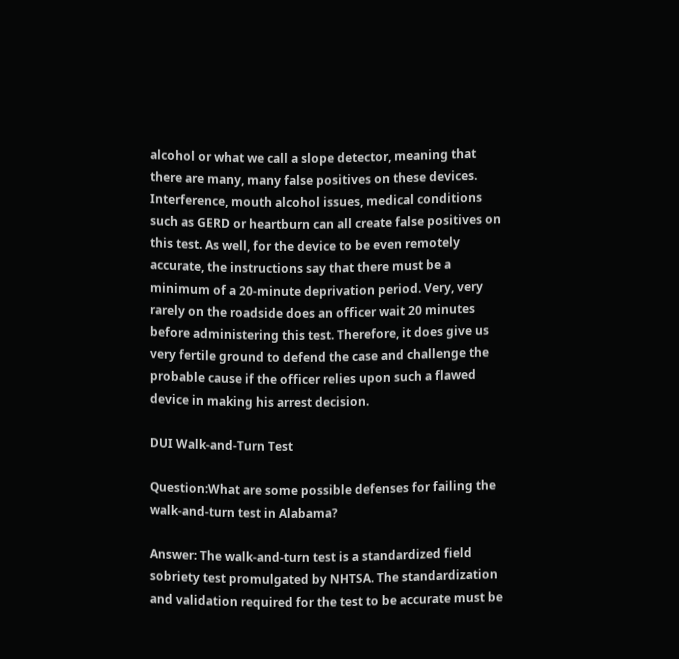alcohol or what we call a slope detector, meaning that there are many, many false positives on these devices. Interference, mouth alcohol issues, medical conditions such as GERD or heartburn can all create false positives on this test. As well, for the device to be even remotely accurate, the instructions say that there must be a minimum of a 20-minute deprivation period. Very, very rarely on the roadside does an officer wait 20 minutes before administering this test. Therefore, it does give us very fertile ground to defend the case and challenge the probable cause if the officer relies upon such a flawed device in making his arrest decision.

DUI Walk-and-Turn Test

Question:What are some possible defenses for failing the walk-and-turn test in Alabama?

Answer: The walk-and-turn test is a standardized field sobriety test promulgated by NHTSA. The standardization and validation required for the test to be accurate must be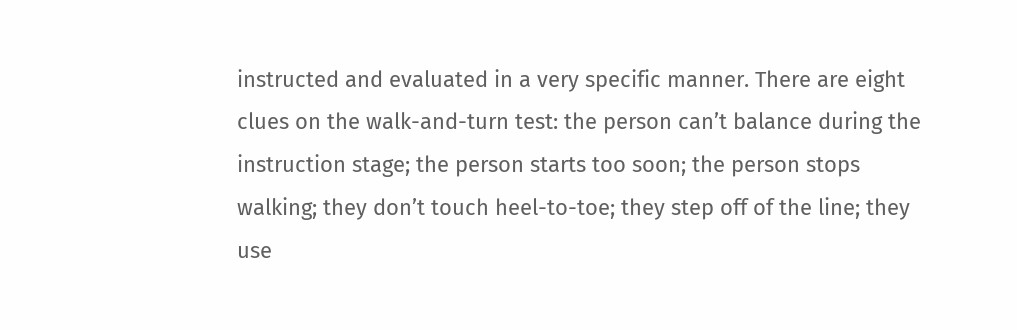instructed and evaluated in a very specific manner. There are eight clues on the walk-and-turn test: the person can’t balance during the instruction stage; the person starts too soon; the person stops walking; they don’t touch heel-to-toe; they step off of the line; they use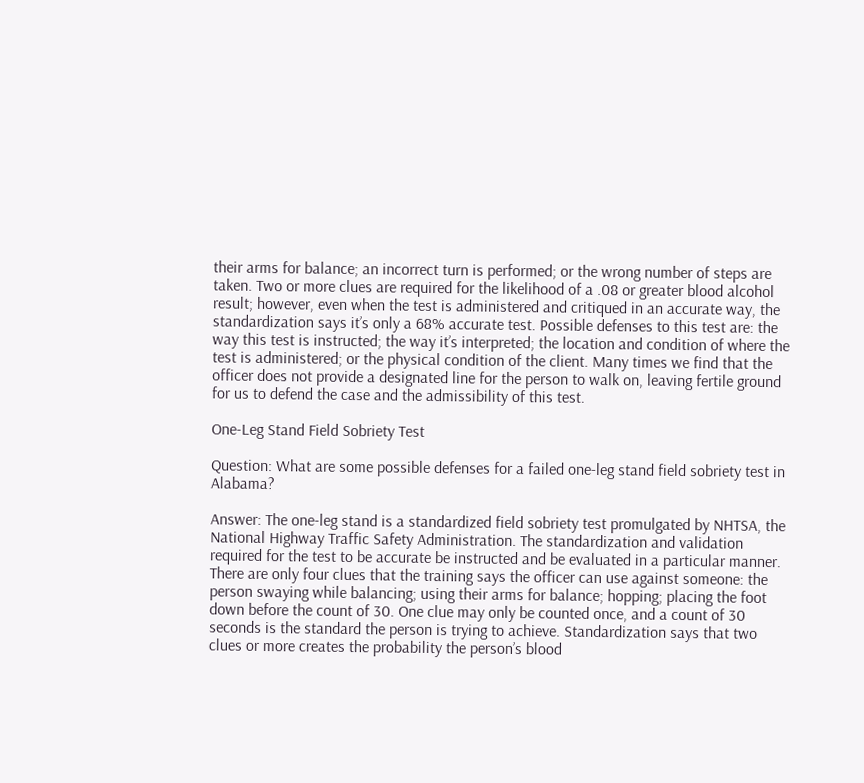their arms for balance; an incorrect turn is performed; or the wrong number of steps are taken. Two or more clues are required for the likelihood of a .08 or greater blood alcohol result; however, even when the test is administered and critiqued in an accurate way, the standardization says it’s only a 68% accurate test. Possible defenses to this test are: the way this test is instructed; the way it’s interpreted; the location and condition of where the test is administered; or the physical condition of the client. Many times we find that the officer does not provide a designated line for the person to walk on, leaving fertile ground for us to defend the case and the admissibility of this test.

One-Leg Stand Field Sobriety Test

Question: What are some possible defenses for a failed one-leg stand field sobriety test in Alabama?

Answer: The one-leg stand is a standardized field sobriety test promulgated by NHTSA, the National Highway Traffic Safety Administration. The standardization and validation required for the test to be accurate be instructed and be evaluated in a particular manner. There are only four clues that the training says the officer can use against someone: the person swaying while balancing; using their arms for balance; hopping; placing the foot down before the count of 30. One clue may only be counted once, and a count of 30 seconds is the standard the person is trying to achieve. Standardization says that two clues or more creates the probability the person’s blood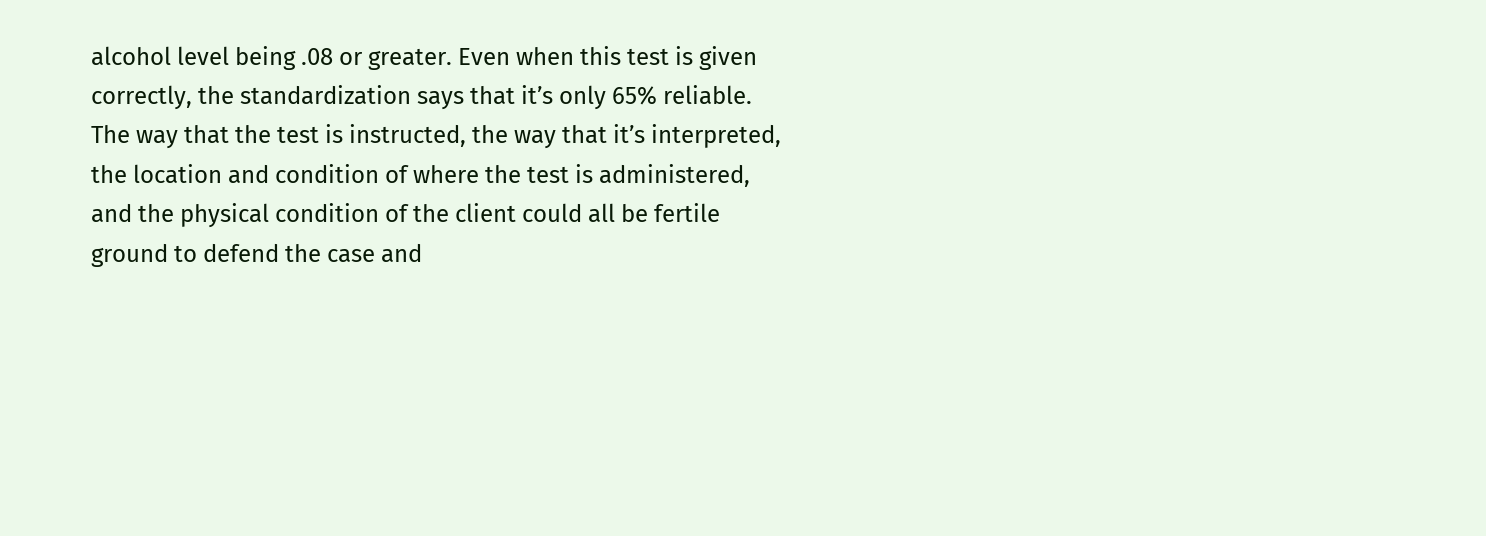alcohol level being .08 or greater. Even when this test is given correctly, the standardization says that it’s only 65% reliable. The way that the test is instructed, the way that it’s interpreted, the location and condition of where the test is administered, and the physical condition of the client could all be fertile ground to defend the case and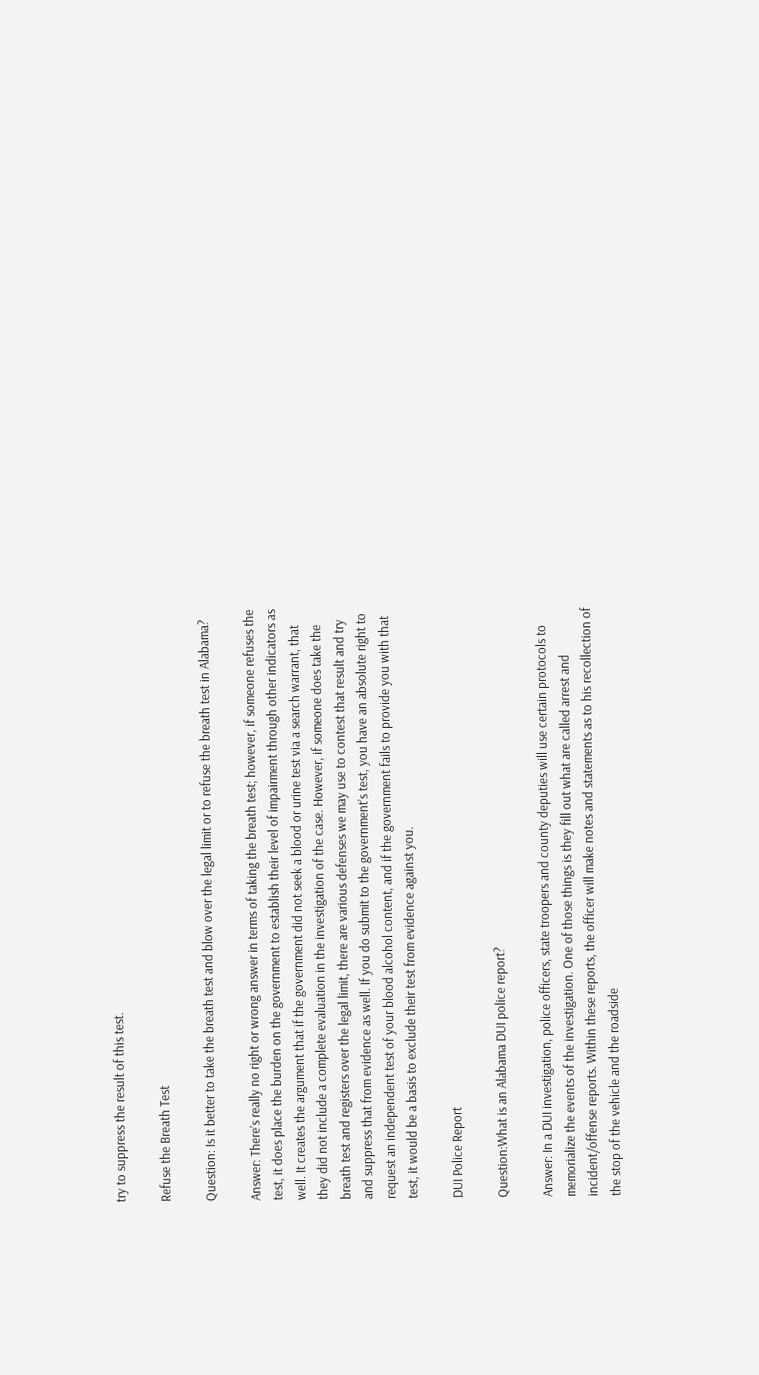try to suppress the result of this test.

Refuse the Breath Test

Question: Is it better to take the breath test and blow over the legal limit or to refuse the breath test in Alabama?

Answer: There’s really no right or wrong answer in terms of taking the breath test; however, if someone refuses the test, it does place the burden on the government to establish their level of impairment through other indicators as well. It creates the argument that if the government did not seek a blood or urine test via a search warrant, that they did not include a complete evaluation in the investigation of the case. However, if someone does take the breath test and registers over the legal limit, there are various defenses we may use to contest that result and try and suppress that from evidence as well. If you do submit to the government’s test, you have an absolute right to request an independent test of your blood alcohol content, and if the government fails to provide you with that test, it would be a basis to exclude their test from evidence against you.

DUI Police Report

Question:What is an Alabama DUI police report?

Answer: In a DUI investigation, police officers, state troopers and county deputies will use certain protocols to memorialize the events of the investigation. One of those things is they fill out what are called arrest and incident/offense reports. Within these reports, the officer will make notes and statements as to his recollection of the stop of the vehicle and the roadside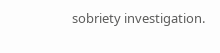sobriety investigation.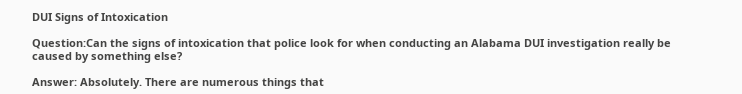DUI Signs of Intoxication

Question:Can the signs of intoxication that police look for when conducting an Alabama DUI investigation really be caused by something else?

Answer: Absolutely. There are numerous things that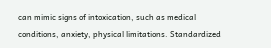can mimic signs of intoxication, such as medical conditions, anxiety, physical limitations. Standardized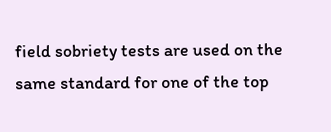field sobriety tests are used on the same standard for one of the top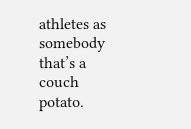athletes as somebody that’s a couch potato.